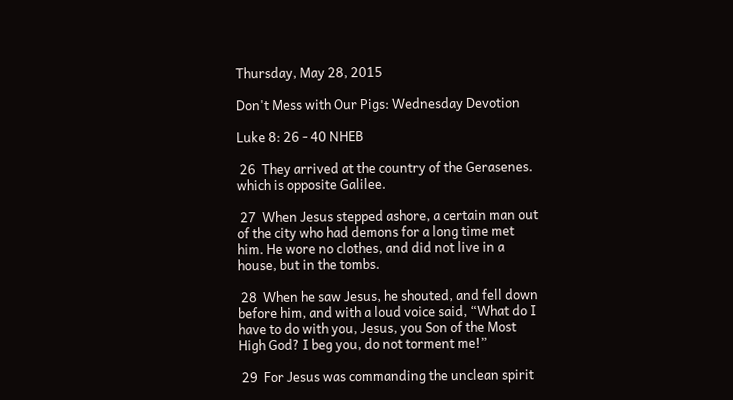Thursday, May 28, 2015

Don't Mess with Our Pigs: Wednesday Devotion

Luke 8: 26 - 40 NHEB

 26  They arrived at the country of the Gerasenes. which is opposite Galilee.

 27  When Jesus stepped ashore, a certain man out of the city who had demons for a long time met him. He wore no clothes, and did not live in a house, but in the tombs.

 28  When he saw Jesus, he shouted, and fell down before him, and with a loud voice said, “What do I have to do with you, Jesus, you Son of the Most High God? I beg you, do not torment me!”

 29  For Jesus was commanding the unclean spirit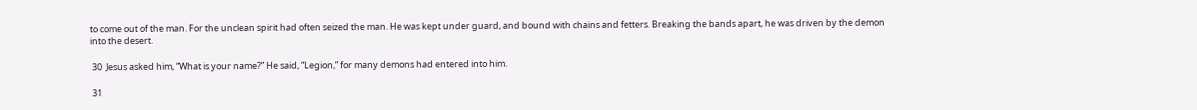to come out of the man. For the unclean spirit had often seized the man. He was kept under guard, and bound with chains and fetters. Breaking the bands apart, he was driven by the demon into the desert.

 30  Jesus asked him, “What is your name?” He said, “Legion,” for many demons had entered into him.

 31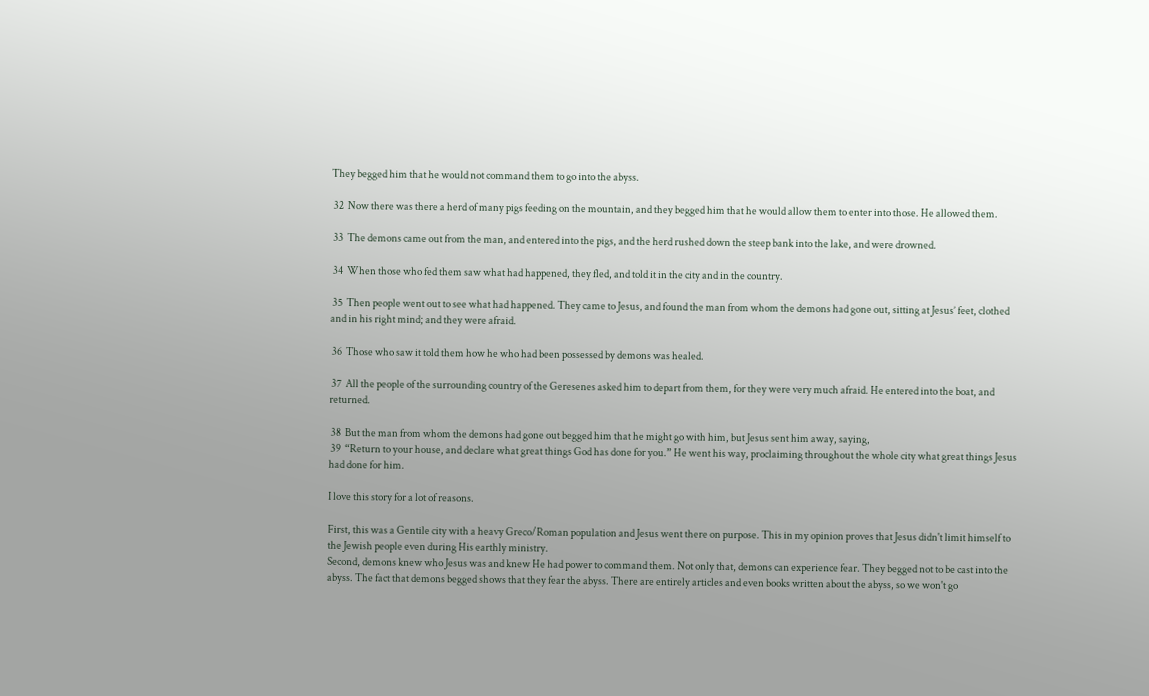They begged him that he would not command them to go into the abyss.

 32  Now there was there a herd of many pigs feeding on the mountain, and they begged him that he would allow them to enter into those. He allowed them.

 33  The demons came out from the man, and entered into the pigs, and the herd rushed down the steep bank into the lake, and were drowned.

 34  When those who fed them saw what had happened, they fled, and told it in the city and in the country.

 35  Then people went out to see what had happened. They came to Jesus, and found the man from whom the demons had gone out, sitting at Jesus’ feet, clothed and in his right mind; and they were afraid.

 36  Those who saw it told them how he who had been possessed by demons was healed.

 37  All the people of the surrounding country of the Geresenes asked him to depart from them, for they were very much afraid. He entered into the boat, and returned.

 38  But the man from whom the demons had gone out begged him that he might go with him, but Jesus sent him away, saying,
 39  “Return to your house, and declare what great things God has done for you.” He went his way, proclaiming throughout the whole city what great things Jesus had done for him.

I love this story for a lot of reasons.

First, this was a Gentile city with a heavy Greco/Roman population and Jesus went there on purpose. This in my opinion proves that Jesus didn't limit himself to the Jewish people even during His earthly ministry.
Second, demons knew who Jesus was and knew He had power to command them. Not only that, demons can experience fear. They begged not to be cast into the abyss. The fact that demons begged shows that they fear the abyss. There are entirely articles and even books written about the abyss, so we won't go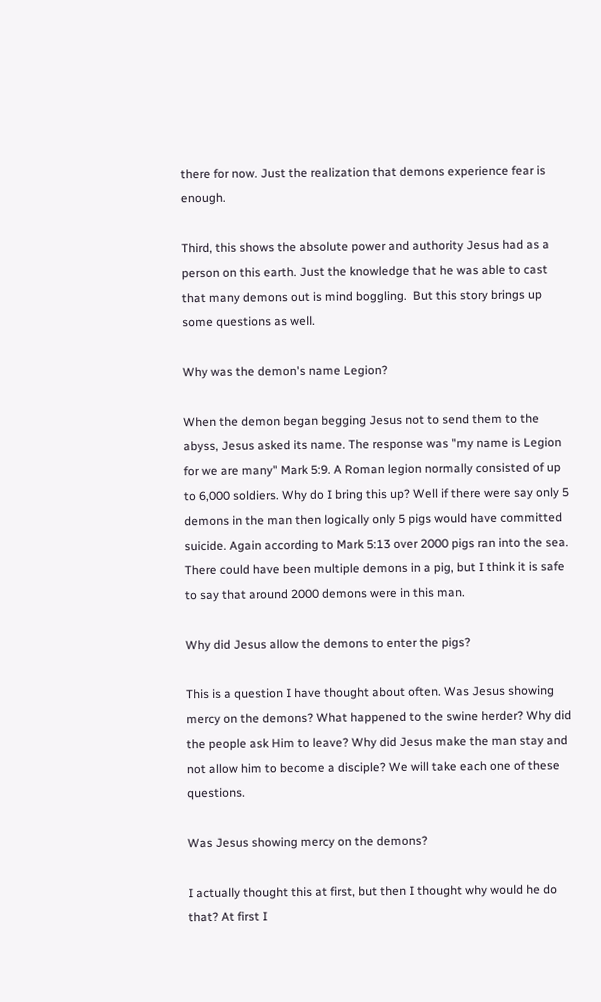there for now. Just the realization that demons experience fear is enough.

Third, this shows the absolute power and authority Jesus had as a person on this earth. Just the knowledge that he was able to cast that many demons out is mind boggling.  But this story brings up some questions as well.

Why was the demon's name Legion?

When the demon began begging Jesus not to send them to the abyss, Jesus asked its name. The response was "my name is Legion for we are many" Mark 5:9. A Roman legion normally consisted of up to 6,000 soldiers. Why do I bring this up? Well if there were say only 5 demons in the man then logically only 5 pigs would have committed suicide. Again according to Mark 5:13 over 2000 pigs ran into the sea. There could have been multiple demons in a pig, but I think it is safe to say that around 2000 demons were in this man.

Why did Jesus allow the demons to enter the pigs?

This is a question I have thought about often. Was Jesus showing mercy on the demons? What happened to the swine herder? Why did the people ask Him to leave? Why did Jesus make the man stay and not allow him to become a disciple? We will take each one of these questions.

Was Jesus showing mercy on the demons?

I actually thought this at first, but then I thought why would he do that? At first I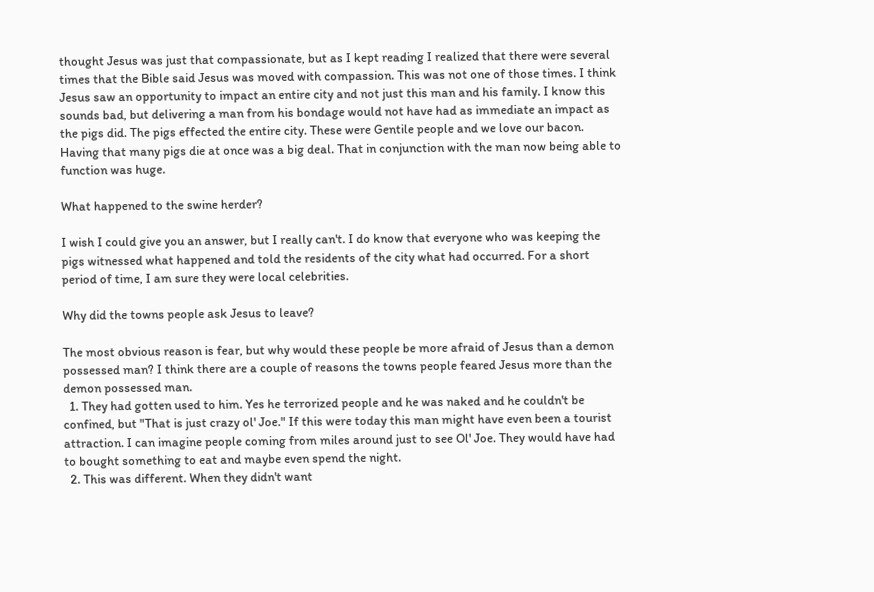thought Jesus was just that compassionate, but as I kept reading I realized that there were several times that the Bible said Jesus was moved with compassion. This was not one of those times. I think Jesus saw an opportunity to impact an entire city and not just this man and his family. I know this sounds bad, but delivering a man from his bondage would not have had as immediate an impact as the pigs did. The pigs effected the entire city. These were Gentile people and we love our bacon. Having that many pigs die at once was a big deal. That in conjunction with the man now being able to function was huge.

What happened to the swine herder?

I wish I could give you an answer, but I really can't. I do know that everyone who was keeping the pigs witnessed what happened and told the residents of the city what had occurred. For a short period of time, I am sure they were local celebrities.

Why did the towns people ask Jesus to leave?

The most obvious reason is fear, but why would these people be more afraid of Jesus than a demon possessed man? I think there are a couple of reasons the towns people feared Jesus more than the demon possessed man.
  1. They had gotten used to him. Yes he terrorized people and he was naked and he couldn't be confined, but "That is just crazy ol' Joe." If this were today this man might have even been a tourist attraction. I can imagine people coming from miles around just to see Ol' Joe. They would have had to bought something to eat and maybe even spend the night.
  2. This was different. When they didn't want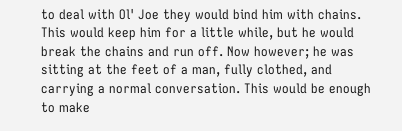to deal with Ol' Joe they would bind him with chains. This would keep him for a little while, but he would break the chains and run off. Now however; he was sitting at the feet of a man, fully clothed, and carrying a normal conversation. This would be enough to make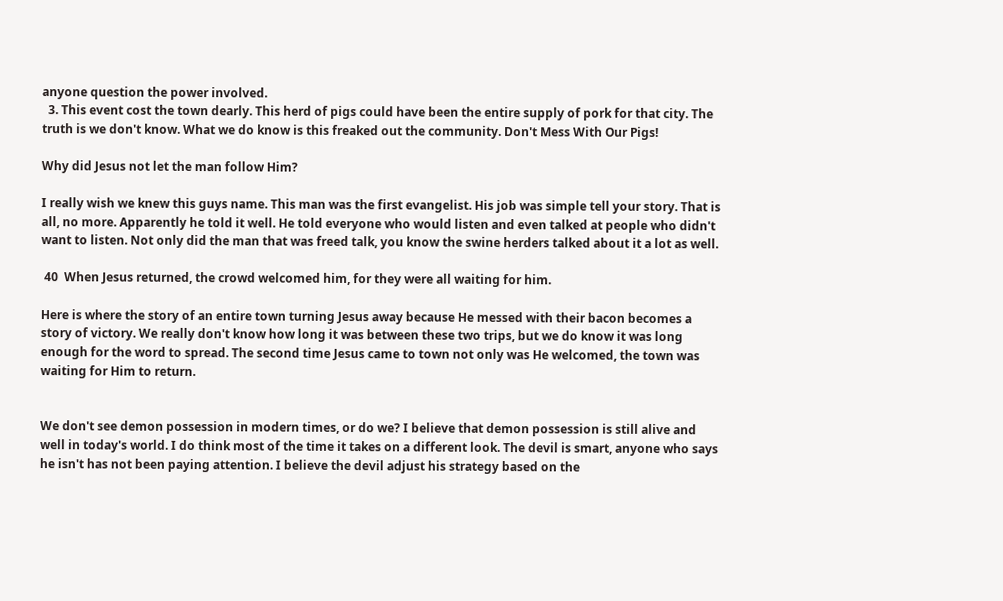anyone question the power involved.
  3. This event cost the town dearly. This herd of pigs could have been the entire supply of pork for that city. The truth is we don't know. What we do know is this freaked out the community. Don't Mess With Our Pigs!

Why did Jesus not let the man follow Him?

I really wish we knew this guys name. This man was the first evangelist. His job was simple tell your story. That is all, no more. Apparently he told it well. He told everyone who would listen and even talked at people who didn't want to listen. Not only did the man that was freed talk, you know the swine herders talked about it a lot as well.

 40  When Jesus returned, the crowd welcomed him, for they were all waiting for him.

Here is where the story of an entire town turning Jesus away because He messed with their bacon becomes a story of victory. We really don't know how long it was between these two trips, but we do know it was long enough for the word to spread. The second time Jesus came to town not only was He welcomed, the town was waiting for Him to return.


We don't see demon possession in modern times, or do we? I believe that demon possession is still alive and well in today's world. I do think most of the time it takes on a different look. The devil is smart, anyone who says he isn't has not been paying attention. I believe the devil adjust his strategy based on the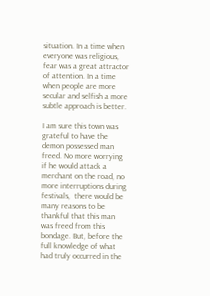situation. In a time when everyone was religious, fear was a great attractor of attention. In a time when people are more secular and selfish a more subtle approach is better.

I am sure this town was grateful to have the demon possessed man freed. No more worrying if he would attack a merchant on the road, no more interruptions during festivals,  there would be many reasons to be thankful that this man was freed from this bondage. But, before the full knowledge of what had truly occurred in the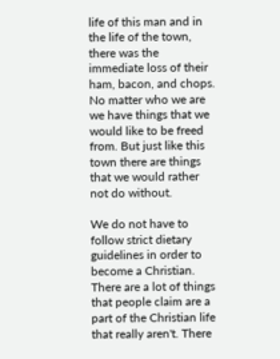life of this man and in the life of the town, there was the immediate loss of their ham, bacon, and chops. No matter who we are we have things that we would like to be freed from. But just like this town there are things that we would rather not do without.

We do not have to follow strict dietary guidelines in order to become a Christian. There are a lot of things that people claim are a part of the Christian life that really aren't. There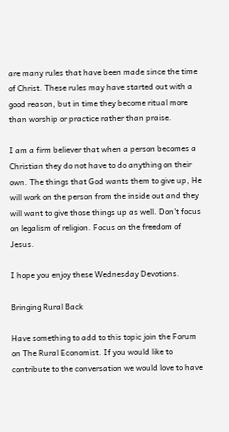are many rules that have been made since the time of Christ. These rules may have started out with a good reason, but in time they become ritual more than worship or practice rather than praise.

I am a firm believer that when a person becomes a Christian they do not have to do anything on their own. The things that God wants them to give up, He will work on the person from the inside out and they will want to give those things up as well. Don't focus on legalism of religion. Focus on the freedom of Jesus.

I hope you enjoy these Wednesday Devotions.

Bringing Rural Back

Have something to add to this topic join the Forum on The Rural Economist. If you would like to contribute to the conversation we would love to have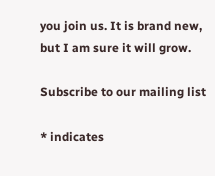you join us. It is brand new, but I am sure it will grow.

Subscribe to our mailing list

* indicates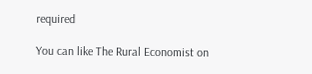required

You can like The Rural Economist on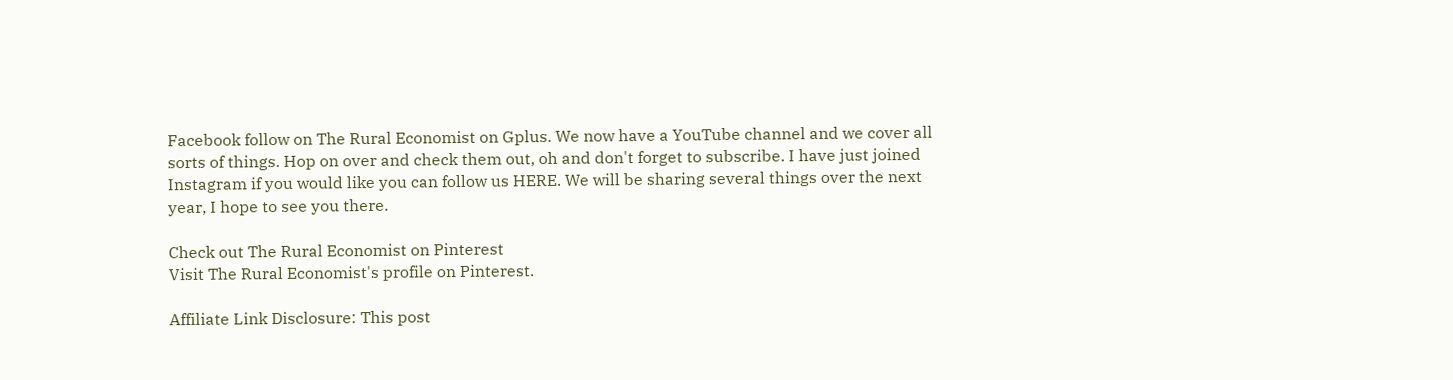Facebook follow on The Rural Economist on Gplus. We now have a YouTube channel and we cover all sorts of things. Hop on over and check them out, oh and don't forget to subscribe. I have just joined Instagram if you would like you can follow us HERE. We will be sharing several things over the next year, I hope to see you there.

Check out The Rural Economist on Pinterest
Visit The Rural Economist's profile on Pinterest.

Affiliate Link Disclosure: This post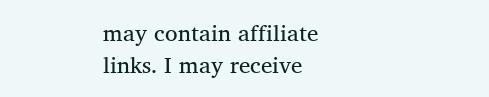may contain affiliate links. I may receive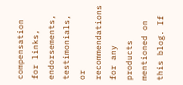compensation for links, endorsements, testimonials, or recommendations for any products mentioned on this blog. If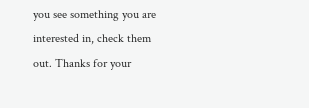you see something you are interested in, check them out. Thanks for your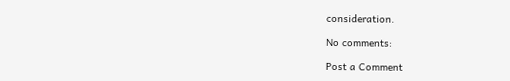consideration.

No comments:

Post a Comment